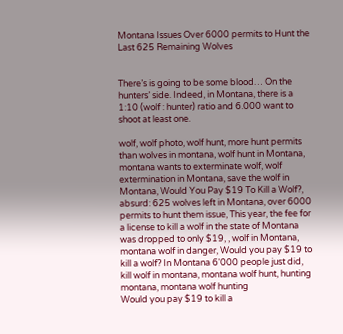Montana Issues Over 6000 permits to Hunt the Last 625 Remaining Wolves


There’s is going to be some blood… On the hunters’ side. Indeed, in Montana, there is a 1:10 (wolf : hunter) ratio and 6.000 want to shoot at least one.

wolf, wolf photo, wolf hunt, more hunt permits than wolves in montana, wolf hunt in Montana, montana wants to exterminate wolf, wolf extermination in Montana, save the wolf in Montana, Would You Pay $19 To Kill a Wolf?, absurd: 625 wolves left in Montana, over 6000 permits to hunt them issue, This year, the fee for a license to kill a wolf in the state of Montana was dropped to only $19, , wolf in Montana, montana wolf in danger, Would you pay $19 to kill a wolf? In Montana 6'000 people just did, kill wolf in montana, montana wolf hunt, hunting montana, montana wolf hunting
Would you pay $19 to kill a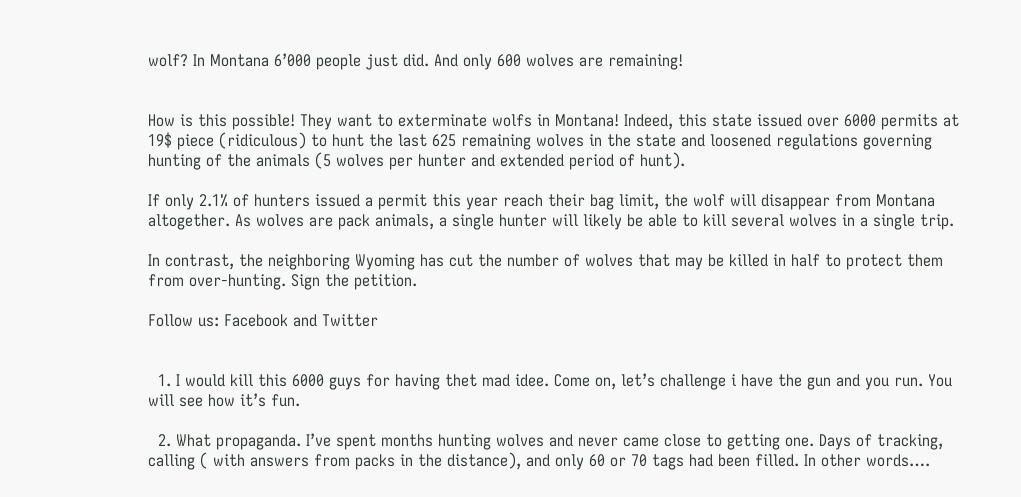wolf? In Montana 6’000 people just did. And only 600 wolves are remaining!


How is this possible! They want to exterminate wolfs in Montana! Indeed, this state issued over 6000 permits at 19$ piece (ridiculous) to hunt the last 625 remaining wolves in the state and loosened regulations governing hunting of the animals (5 wolves per hunter and extended period of hunt).

If only 2.1% of hunters issued a permit this year reach their bag limit, the wolf will disappear from Montana altogether. As wolves are pack animals, a single hunter will likely be able to kill several wolves in a single trip.

In contrast, the neighboring Wyoming has cut the number of wolves that may be killed in half to protect them from over-hunting. Sign the petition.

Follow us: Facebook and Twitter


  1. I would kill this 6000 guys for having thet mad idee. Come on, let’s challenge i have the gun and you run. You will see how it’s fun.

  2. What propaganda. I’ve spent months hunting wolves and never came close to getting one. Days of tracking, calling ( with answers from packs in the distance), and only 60 or 70 tags had been filled. In other words….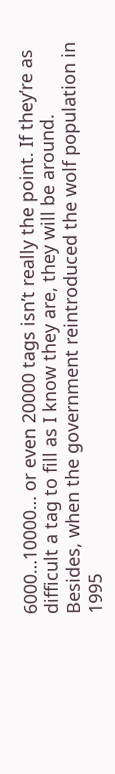6000…10000… or even 20000 tags isn’t really the point. If they’re as difficult a tag to fill as I know they are, they will be around. Besides, when the government reintroduced the wolf population in 1995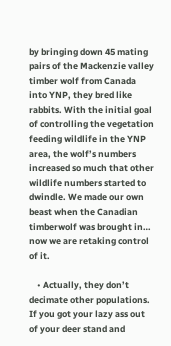by bringing down 45 mating pairs of the Mackenzie valley timber wolf from Canada into YNP, they bred like rabbits. With the initial goal of controlling the vegetation feeding wildlife in the YNP area, the wolf’s numbers increased so much that other wildlife numbers started to dwindle. We made our own beast when the Canadian timberwolf was brought in… now we are retaking control of it.

    • Actually, they don’t decimate other populations. If you got your lazy ass out of your deer stand and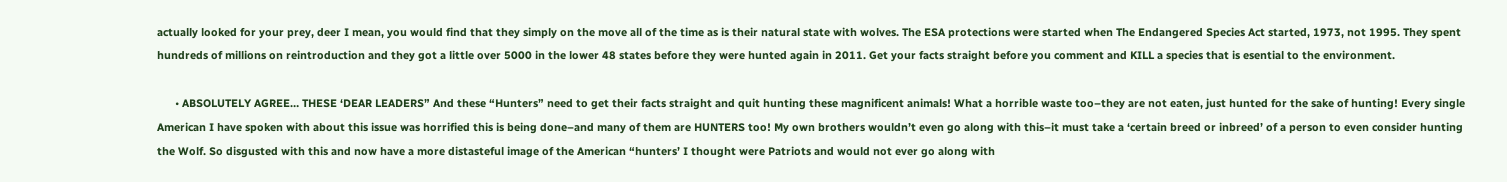actually looked for your prey, deer I mean, you would find that they simply on the move all of the time as is their natural state with wolves. The ESA protections were started when The Endangered Species Act started, 1973, not 1995. They spent hundreds of millions on reintroduction and they got a little over 5000 in the lower 48 states before they were hunted again in 2011. Get your facts straight before you comment and KILL a species that is esential to the environment.

      • ABSOLUTELY AGREE… THESE ‘DEAR LEADERS” And these “Hunters” need to get their facts straight and quit hunting these magnificent animals! What a horrible waste too–they are not eaten, just hunted for the sake of hunting! Every single American I have spoken with about this issue was horrified this is being done–and many of them are HUNTERS too! My own brothers wouldn’t even go along with this–it must take a ‘certain breed or inbreed’ of a person to even consider hunting the Wolf. So disgusted with this and now have a more distasteful image of the American “hunters’ I thought were Patriots and would not ever go along with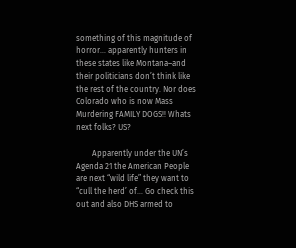something of this magnitude of horror… apparently hunters in these states like Montana–and their politicians don’t think like the rest of the country. Nor does Colorado who is now Mass Murdering FAMILY DOGS!! Whats next folks? US?

        Apparently under the UN’s Agenda 21 the American People are next “wild life” they want to “cull the herd’ of… Go check this out and also DHS armed to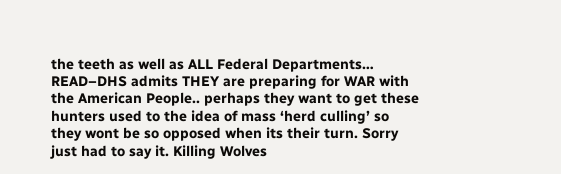the teeth as well as ALL Federal Departments… READ–DHS admits THEY are preparing for WAR with the American People.. perhaps they want to get these hunters used to the idea of mass ‘herd culling’ so they wont be so opposed when its their turn. Sorry just had to say it. Killing Wolves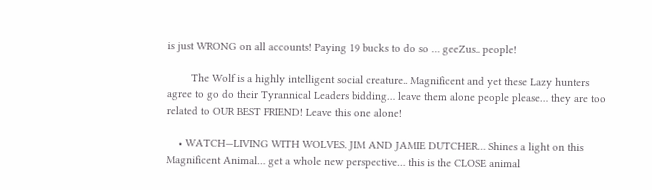is just WRONG on all accounts! Paying 19 bucks to do so … geeZus.. people!

        The Wolf is a highly intelligent social creature.. Magnificent and yet these Lazy hunters agree to go do their Tyrannical Leaders bidding… leave them alone people please… they are too related to OUR BEST FRIEND! Leave this one alone!

    • WATCH—LIVING WITH WOLVES. JIM AND JAMIE DUTCHER… Shines a light on this Magnificent Animal… get a whole new perspective… this is the CLOSE animal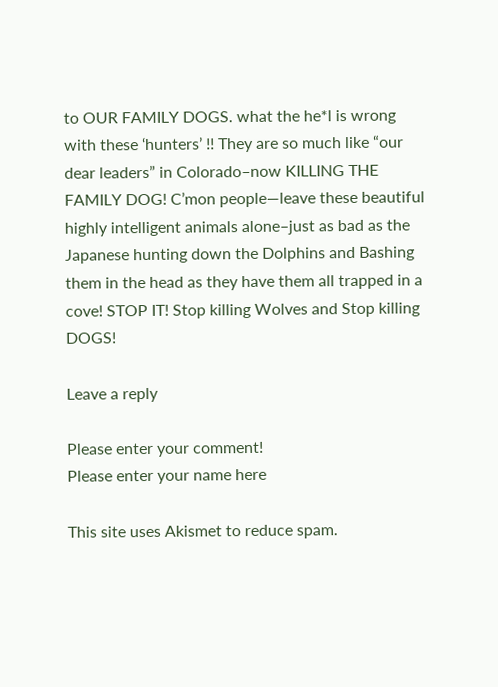to OUR FAMILY DOGS. what the he*l is wrong with these ‘hunters’ !! They are so much like “our dear leaders” in Colorado–now KILLING THE FAMILY DOG! C’mon people—leave these beautiful highly intelligent animals alone–just as bad as the Japanese hunting down the Dolphins and Bashing them in the head as they have them all trapped in a cove! STOP IT! Stop killing Wolves and Stop killing DOGS!

Leave a reply

Please enter your comment!
Please enter your name here

This site uses Akismet to reduce spam.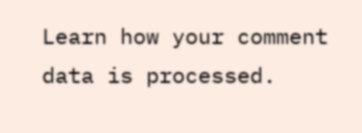Learn how your comment data is processed.